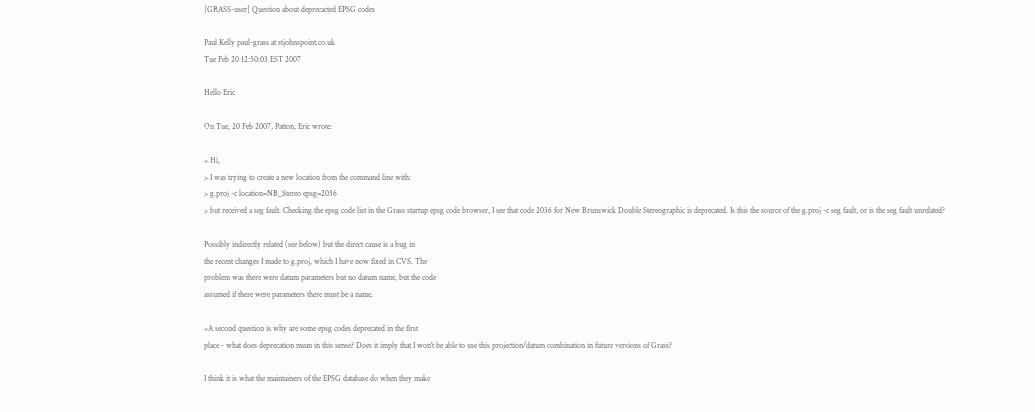[GRASS-user] Question about deprecacted EPSG codes

Paul Kelly paul-grass at stjohnspoint.co.uk
Tue Feb 20 12:50:03 EST 2007

Hello Eric

On Tue, 20 Feb 2007, Patton, Eric wrote:

> Hi,
> I was trying to create a new location from the command line with:
> g.proj -c location=NB_Stereo epsg=2036
> but received a seg fault. Checking the epsg code list in the Grass startup epsg code browser, I see that code 2036 for New Brunswick Double Stereographic is deprecated. Is this the source of the g.proj -c seg fault, or is the seg fault unrelated?

Possibly indirectly related (see below) but the direct cause is a bug in
the recent changes I made to g.proj, which I have now fixed in CVS. The
problem was there were datum parameters but no datum name, but the code
assumed if there were parameters there must be a name.

>A second question is why are some epsg codes deprecated in the first
place - what does deprecation mean in this sense? Does it imply that I won't be able to use this projection/datum combination in future versions of Grass?

I think it is what the maintainers of the EPSG database do when they make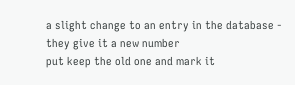a slight change to an entry in the database - they give it a new number
put keep the old one and mark it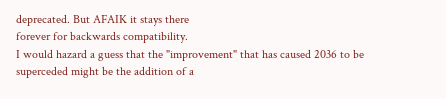deprecated. But AFAIK it stays there
forever for backwards compatibility.
I would hazard a guess that the "improvement" that has caused 2036 to be
superceded might be the addition of a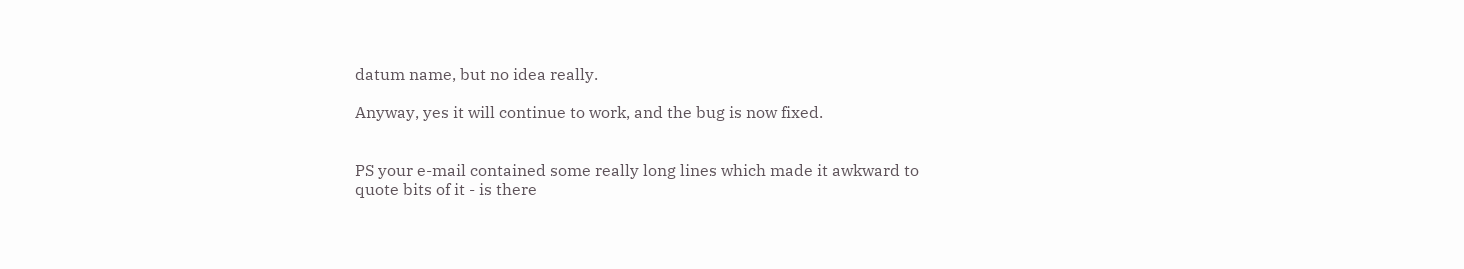datum name, but no idea really.

Anyway, yes it will continue to work, and the bug is now fixed.


PS your e-mail contained some really long lines which made it awkward to
quote bits of it - is there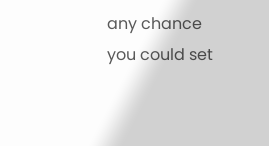any chance you could set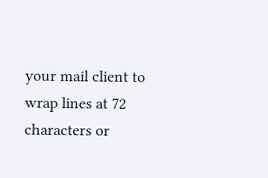your mail client to
wrap lines at 72 characters or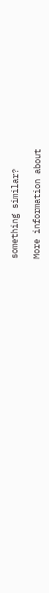something similar?

More information about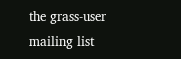the grass-user mailing list